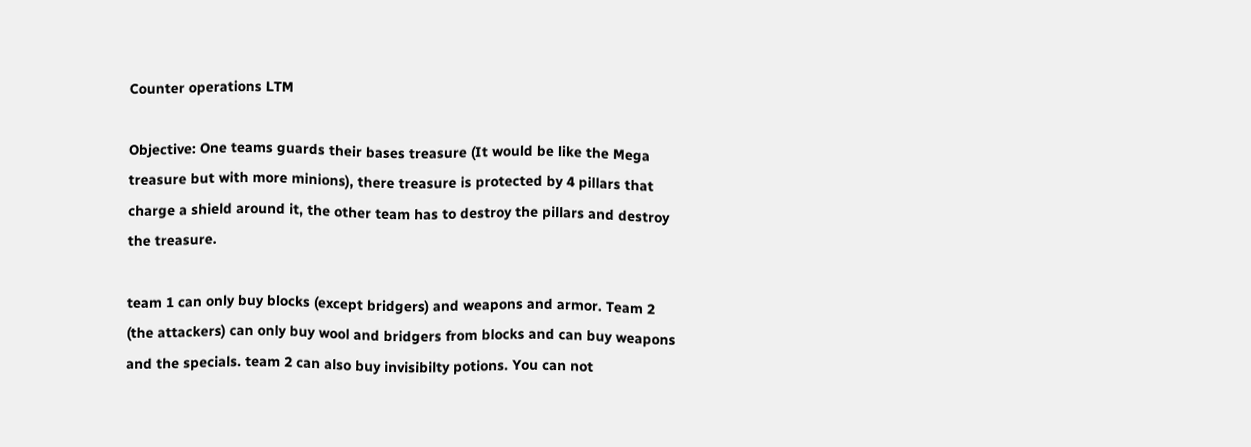Counter operations LTM

Objective: One teams guards their bases treasure (It would be like the Mega treasure but with more minions), there treasure is protected by 4 pillars that charge a shield around it, the other team has to destroy the pillars and destroy the treasure.

team 1 can only buy blocks (except bridgers) and weapons and armor. Team 2 (the attackers) can only buy wool and bridgers from blocks and can buy weapons and the specials. team 2 can also buy invisibilty potions. You can not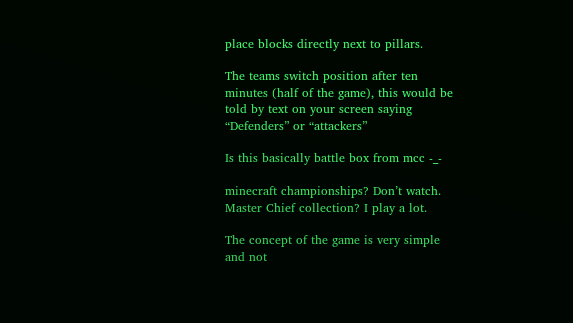place blocks directly next to pillars.

The teams switch position after ten minutes (half of the game), this would be told by text on your screen saying “Defenders” or “attackers”

Is this basically battle box from mcc -_-

minecraft championships? Don’t watch. Master Chief collection? I play a lot.

The concept of the game is very simple and not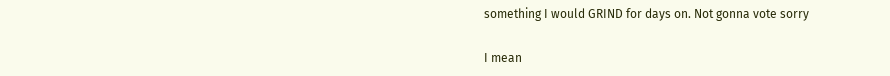something I would GRIND for days on. Not gonna vote sorry

I mean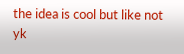the idea is cool but like not yk